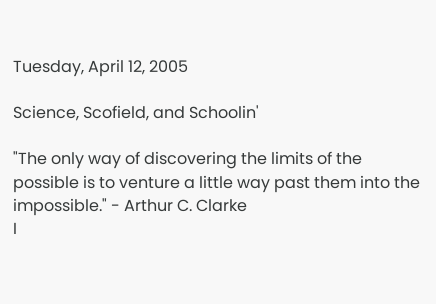Tuesday, April 12, 2005

Science, Scofield, and Schoolin'

"The only way of discovering the limits of the possible is to venture a little way past them into the impossible." - Arthur C. Clarke
I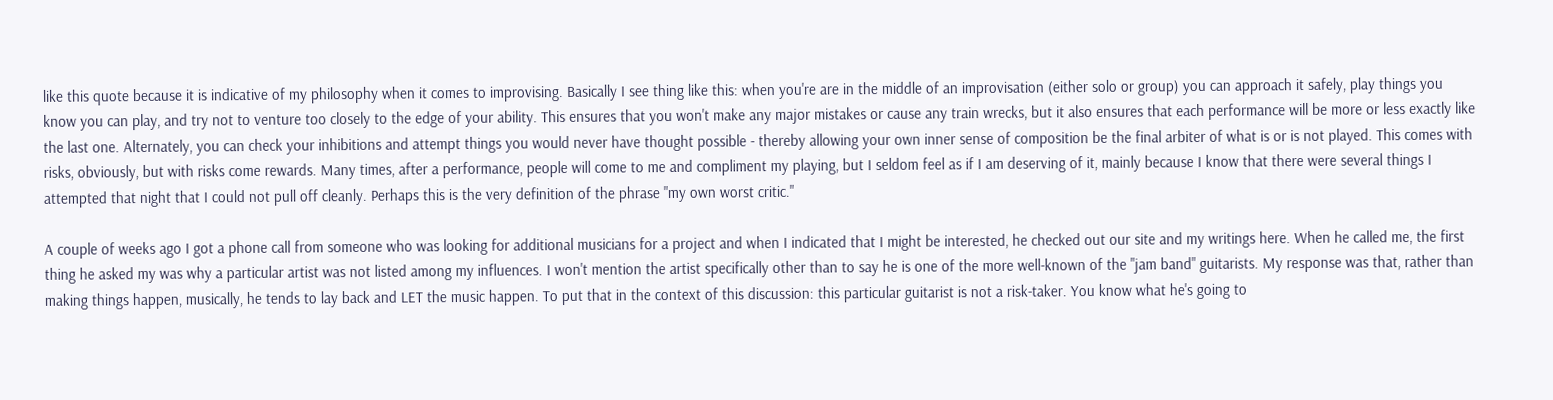like this quote because it is indicative of my philosophy when it comes to improvising. Basically I see thing like this: when you're are in the middle of an improvisation (either solo or group) you can approach it safely, play things you know you can play, and try not to venture too closely to the edge of your ability. This ensures that you won't make any major mistakes or cause any train wrecks, but it also ensures that each performance will be more or less exactly like the last one. Alternately, you can check your inhibitions and attempt things you would never have thought possible - thereby allowing your own inner sense of composition be the final arbiter of what is or is not played. This comes with risks, obviously, but with risks come rewards. Many times, after a performance, people will come to me and compliment my playing, but I seldom feel as if I am deserving of it, mainly because I know that there were several things I attempted that night that I could not pull off cleanly. Perhaps this is the very definition of the phrase "my own worst critic."

A couple of weeks ago I got a phone call from someone who was looking for additional musicians for a project and when I indicated that I might be interested, he checked out our site and my writings here. When he called me, the first thing he asked my was why a particular artist was not listed among my influences. I won't mention the artist specifically other than to say he is one of the more well-known of the "jam band" guitarists. My response was that, rather than making things happen, musically, he tends to lay back and LET the music happen. To put that in the context of this discussion: this particular guitarist is not a risk-taker. You know what he's going to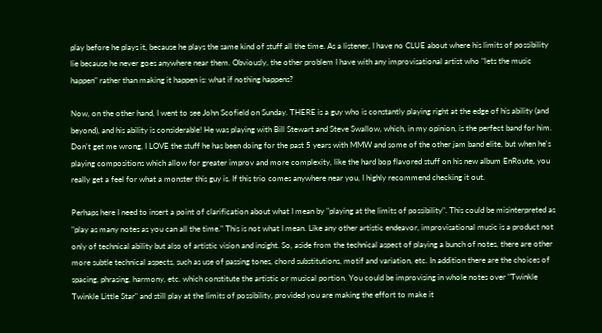play before he plays it, because he plays the same kind of stuff all the time. As a listener, I have no CLUE about where his limits of possibility lie because he never goes anywhere near them. Obviously, the other problem I have with any improvisational artist who "lets the music happen" rather than making it happen is: what if nothing happens?

Now, on the other hand, I went to see John Scofield on Sunday. THERE is a guy who is constantly playing right at the edge of his ability (and beyond), and his ability is considerable! He was playing with Bill Stewart and Steve Swallow, which, in my opinion, is the perfect band for him. Don't get me wrong, I LOVE the stuff he has been doing for the past 5 years with MMW and some of the other jam band elite, but when he's playing compositions which allow for greater improv and more complexity, like the hard bop flavored stuff on his new album EnRoute, you really get a feel for what a monster this guy is. If this trio comes anywhere near you, I highly recommend checking it out.

Perhaps here I need to insert a point of clarification about what I mean by "playing at the limits of possibility". This could be misinterpreted as "play as many notes as you can all the time." This is not what I mean. Like any other artistic endeavor, improvisational music is a product not only of technical ability but also of artistic vision and insight. So, aside from the technical aspect of playing a bunch of notes, there are other more subtle technical aspects, such as use of passing tones, chord substitutions, motif and variation, etc. In addition there are the choices of spacing, phrasing, harmony, etc. which constitute the artistic or musical portion. You could be improvising in whole notes over "Twinkle Twinkle Little Star" and still play at the limits of possibility, provided you are making the effort to make it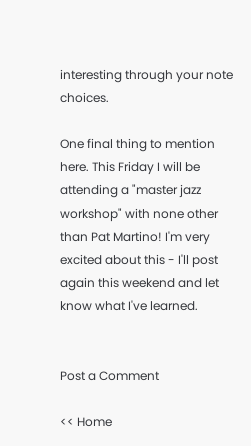interesting through your note choices.

One final thing to mention here. This Friday I will be attending a "master jazz workshop" with none other than Pat Martino! I'm very excited about this - I'll post again this weekend and let know what I've learned.


Post a Comment

<< Home